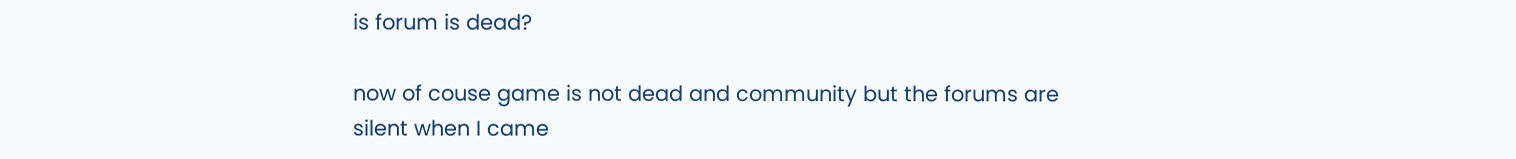is forum is dead?

now of couse game is not dead and community but the forums are silent when I came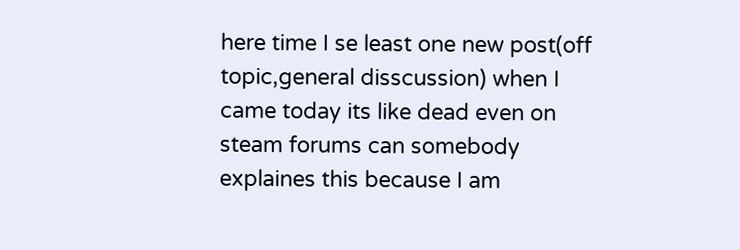here time I se least one new post(off topic,general disscussion) when I came today its like dead even on steam forums can somebody explaines this because I am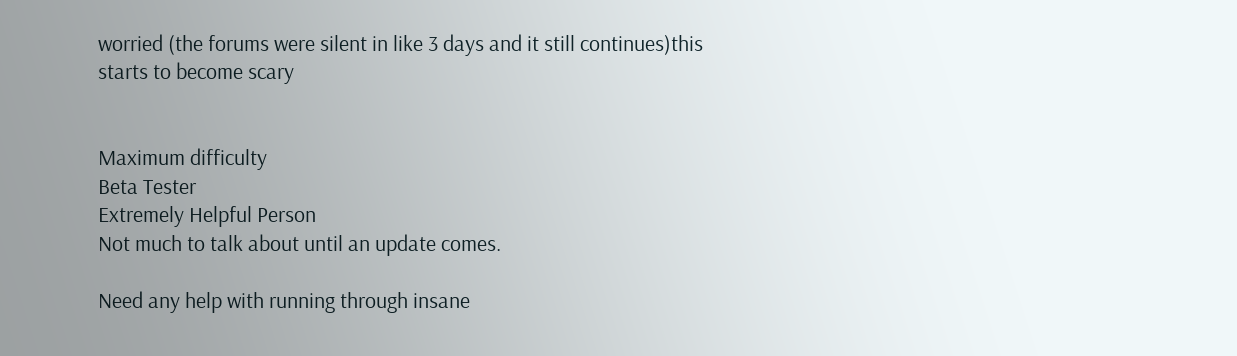worried (the forums were silent in like 3 days and it still continues)this starts to become scary


Maximum difficulty
Beta Tester
Extremely Helpful Person
Not much to talk about until an update comes.

Need any help with running through insane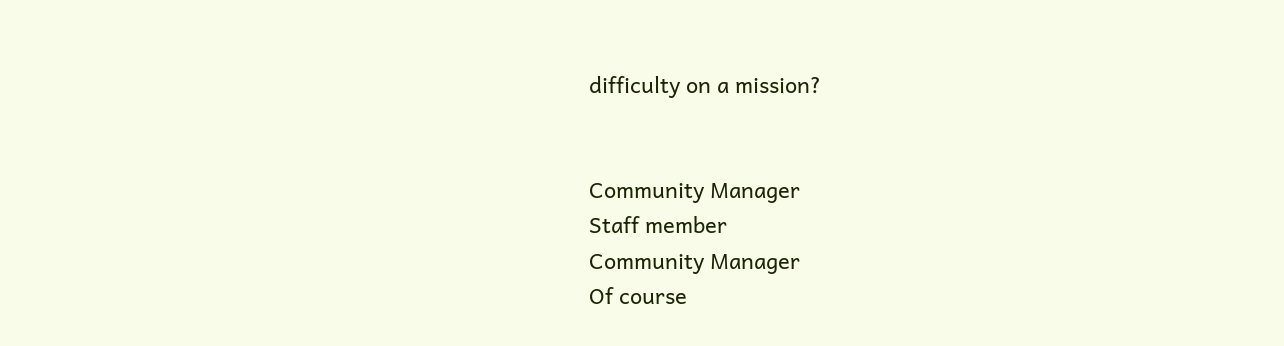difficulty on a mission?


Community Manager
Staff member
Community Manager
Of course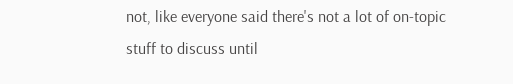not, like everyone said there's not a lot of on-topic stuff to discuss until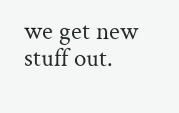we get new stuff out.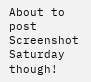About to post Screenshot Saturday though!